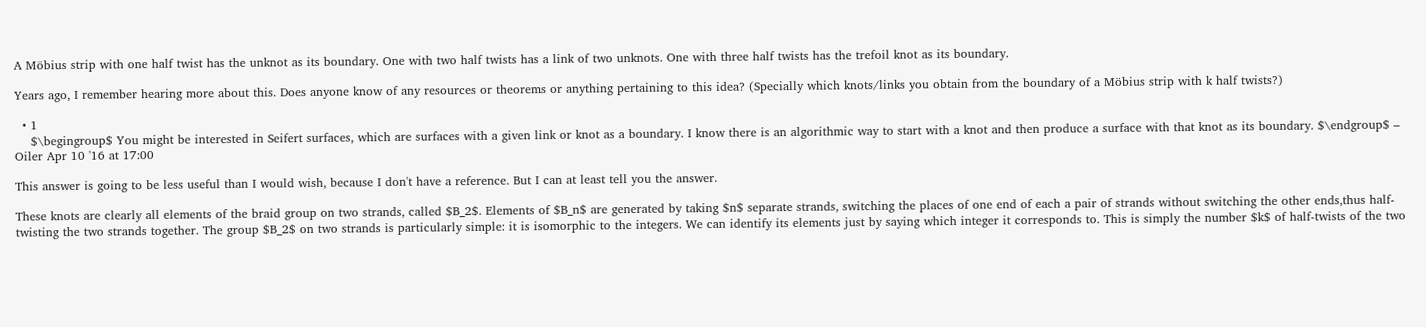A Möbius strip with one half twist has the unknot as its boundary. One with two half twists has a link of two unknots. One with three half twists has the trefoil knot as its boundary.

Years ago, I remember hearing more about this. Does anyone know of any resources or theorems or anything pertaining to this idea? (Specially which knots/links you obtain from the boundary of a Möbius strip with k half twists?)

  • 1
    $\begingroup$ You might be interested in Seifert surfaces, which are surfaces with a given link or knot as a boundary. I know there is an algorithmic way to start with a knot and then produce a surface with that knot as its boundary. $\endgroup$ – Oiler Apr 10 '16 at 17:00

This answer is going to be less useful than I would wish, because I don't have a reference. But I can at least tell you the answer.

These knots are clearly all elements of the braid group on two strands, called $B_2$. Elements of $B_n$ are generated by taking $n$ separate strands, switching the places of one end of each a pair of strands without switching the other ends,thus half-twisting the two strands together. The group $B_2$ on two strands is particularly simple: it is isomorphic to the integers. We can identify its elements just by saying which integer it corresponds to. This is simply the number $k$ of half-twists of the two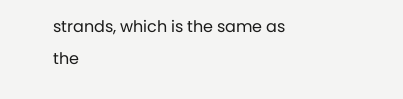strands, which is the same as the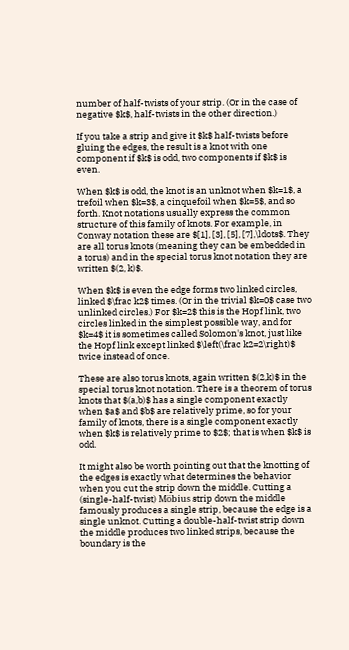number of half-twists of your strip. (Or in the case of negative $k$, half-twists in the other direction.)

If you take a strip and give it $k$ half-twists before gluing the edges, the result is a knot with one component if $k$ is odd, two components if $k$ is even.

When $k$ is odd, the knot is an unknot when $k=1$, a trefoil when $k=3$, a cinquefoil when $k=5$, and so forth. Knot notations usually express the common structure of this family of knots. For example, in Conway notation these are $[1], [3], [5], [7],\ldots$. They are all torus knots (meaning they can be embedded in a torus) and in the special torus knot notation they are written $(2, k)$.

When $k$ is even the edge forms two linked circles, linked $\frac k2$ times. (Or in the trivial $k=0$ case two unlinked circles.) For $k=2$ this is the Hopf link, two circles linked in the simplest possible way, and for $k=4$ it is sometimes called Solomon's knot, just like the Hopf link except linked $\left(\frac k2=2\right)$ twice instead of once.

These are also torus knots, again written $(2,k)$ in the special torus knot notation. There is a theorem of torus knots that $(a,b)$ has a single component exactly when $a$ and $b$ are relatively prime, so for your family of knots, there is a single component exactly when $k$ is relatively prime to $2$; that is when $k$ is odd.

It might also be worth pointing out that the knotting of the edges is exactly what determines the behavior when you cut the strip down the middle. Cutting a (single-half-twist) Möbius strip down the middle famously produces a single strip, because the edge is a single unknot. Cutting a double-half-twist strip down the middle produces two linked strips, because the boundary is the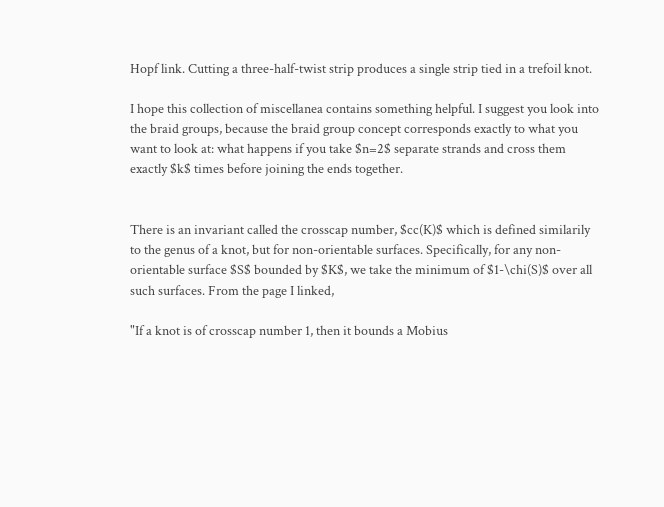Hopf link. Cutting a three-half-twist strip produces a single strip tied in a trefoil knot.

I hope this collection of miscellanea contains something helpful. I suggest you look into the braid groups, because the braid group concept corresponds exactly to what you want to look at: what happens if you take $n=2$ separate strands and cross them exactly $k$ times before joining the ends together.


There is an invariant called the crosscap number, $cc(K)$ which is defined similarily to the genus of a knot, but for non-orientable surfaces. Specifically, for any non-orientable surface $S$ bounded by $K$, we take the minimum of $1-\chi(S)$ over all such surfaces. From the page I linked,

"If a knot is of crosscap number 1, then it bounds a Mobius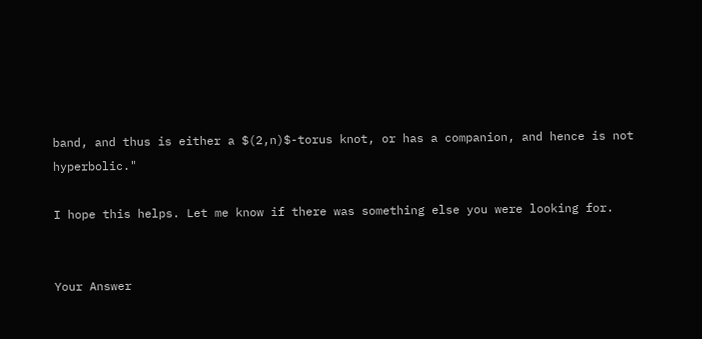band, and thus is either a $(2,n)$-torus knot, or has a companion, and hence is not hyperbolic."

I hope this helps. Let me know if there was something else you were looking for.


Your Answer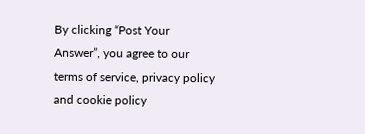By clicking “Post Your Answer”, you agree to our terms of service, privacy policy and cookie policy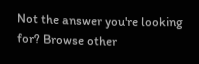Not the answer you're looking for? Browse other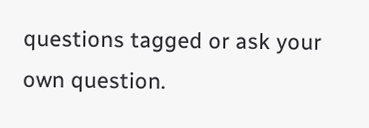questions tagged or ask your own question.